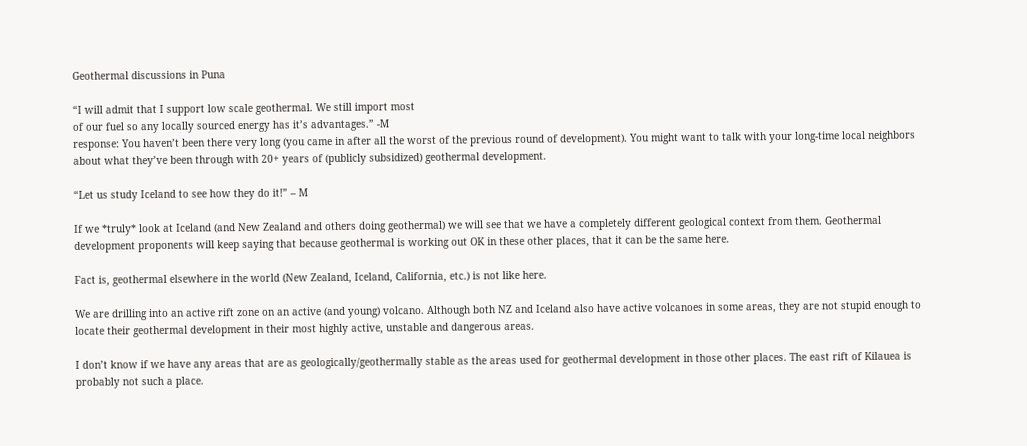Geothermal discussions in Puna

“I will admit that I support low scale geothermal. We still import most
of our fuel so any locally sourced energy has it’s advantages.” -M
response: You haven’t been there very long (you came in after all the worst of the previous round of development). You might want to talk with your long-time local neighbors about what they’ve been through with 20+ years of (publicly subsidized) geothermal development.

“Let us study Iceland to see how they do it!” – M

If we *truly* look at Iceland (and New Zealand and others doing geothermal) we will see that we have a completely different geological context from them. Geothermal development proponents will keep saying that because geothermal is working out OK in these other places, that it can be the same here.

Fact is, geothermal elsewhere in the world (New Zealand, Iceland, California, etc.) is not like here.

We are drilling into an active rift zone on an active (and young) volcano. Although both NZ and Iceland also have active volcanoes in some areas, they are not stupid enough to locate their geothermal development in their most highly active, unstable and dangerous areas.

I don’t know if we have any areas that are as geologically/geothermally stable as the areas used for geothermal development in those other places. The east rift of Kilauea is probably not such a place.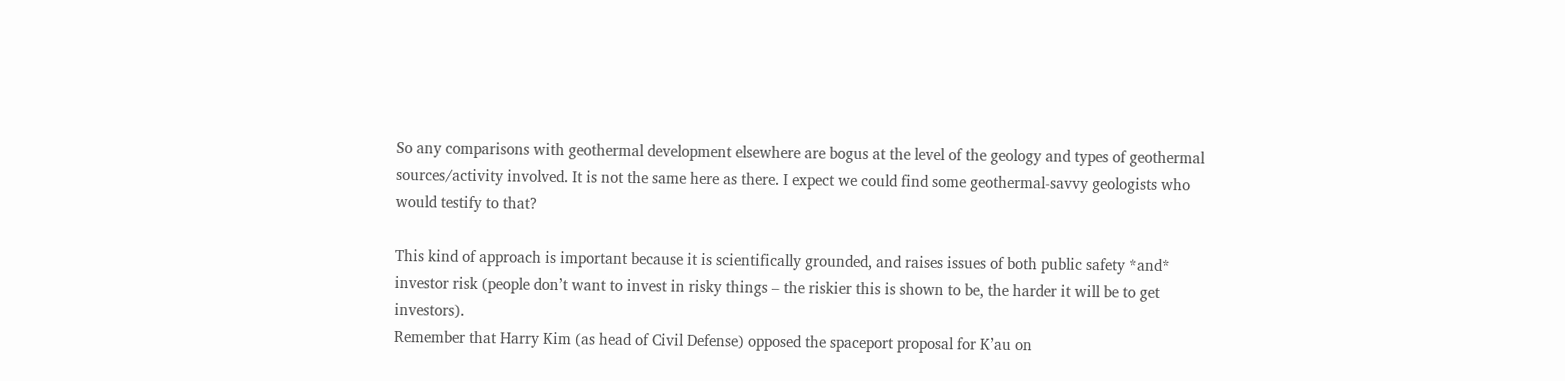So any comparisons with geothermal development elsewhere are bogus at the level of the geology and types of geothermal sources/activity involved. It is not the same here as there. I expect we could find some geothermal-savvy geologists who would testify to that?

This kind of approach is important because it is scientifically grounded, and raises issues of both public safety *and* investor risk (people don’t want to invest in risky things – the riskier this is shown to be, the harder it will be to get investors).
Remember that Harry Kim (as head of Civil Defense) opposed the spaceport proposal for K’au on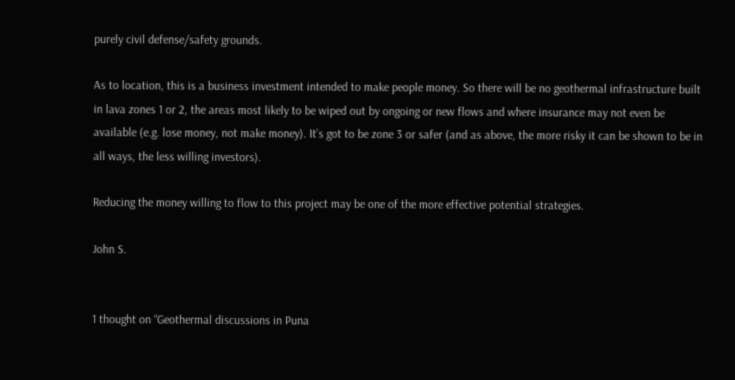purely civil defense/safety grounds.

As to location, this is a business investment intended to make people money. So there will be no geothermal infrastructure built in lava zones 1 or 2, the areas most likely to be wiped out by ongoing or new flows and where insurance may not even be available (e.g. lose money, not make money). It’s got to be zone 3 or safer (and as above, the more risky it can be shown to be in all ways, the less willing investors).

Reducing the money willing to flow to this project may be one of the more effective potential strategies.

John S.


1 thought on “Geothermal discussions in Puna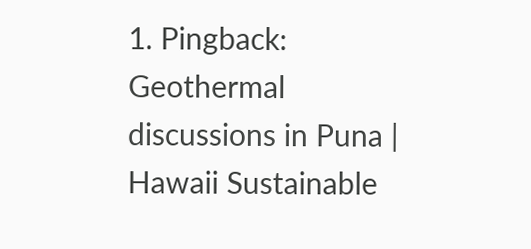1. Pingback: Geothermal discussions in Puna | Hawaii Sustainable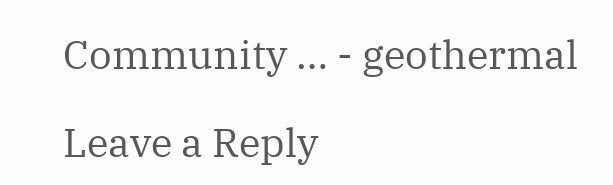Community … - geothermal

Leave a Reply